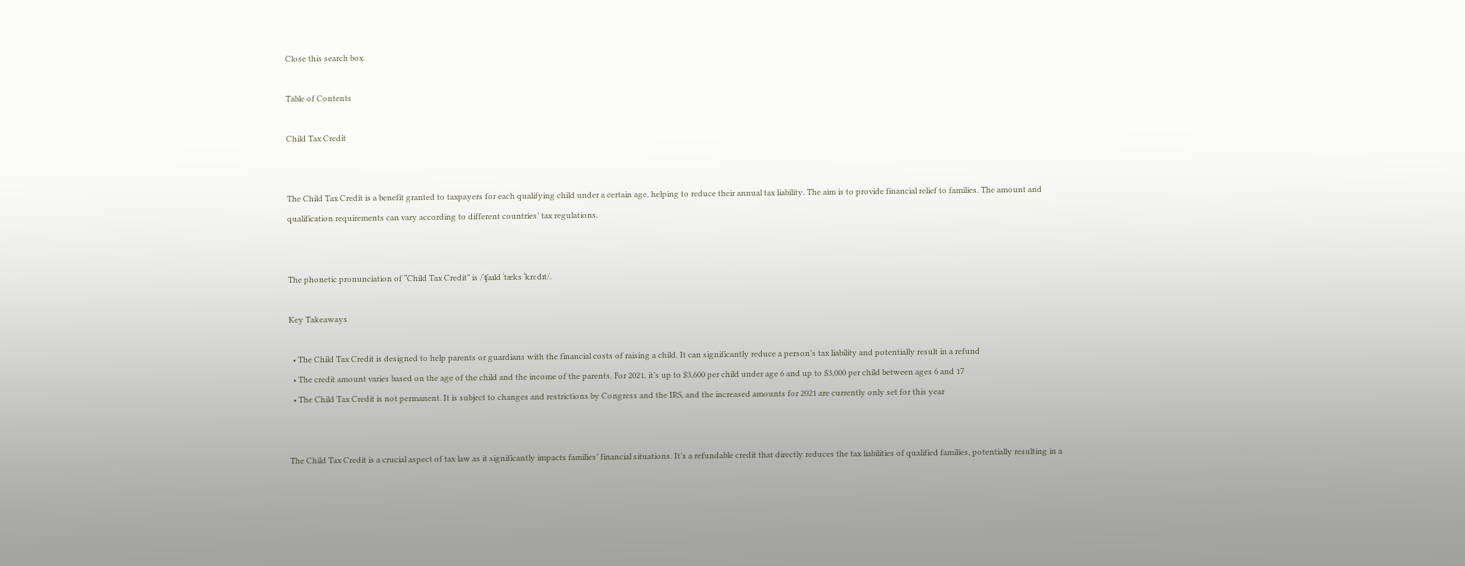Close this search box.

Table of Contents

Child Tax Credit


The Child Tax Credit is a benefit granted to taxpayers for each qualifying child under a certain age, helping to reduce their annual tax liability. The aim is to provide financial relief to families. The amount and qualification requirements can vary according to different countries’ tax regulations.


The phonetic pronunciation of “Child Tax Credit” is /ˈʧaɪld ˈtæks ˈkrɛdɪt/.

Key Takeaways

  • The Child Tax Credit is designed to help parents or guardians with the financial costs of raising a child. It can significantly reduce a person’s tax liability and potentially result in a refund
  • The credit amount varies based on the age of the child and the income of the parents. For 2021, it’s up to $3,600 per child under age 6 and up to $3,000 per child between ages 6 and 17
  • The Child Tax Credit is not permanent. It is subject to changes and restrictions by Congress and the IRS, and the increased amounts for 2021 are currently only set for this year


The Child Tax Credit is a crucial aspect of tax law as it significantly impacts families’ financial situations. It’s a refundable credit that directly reduces the tax liabilities of qualified families, potentially resulting in a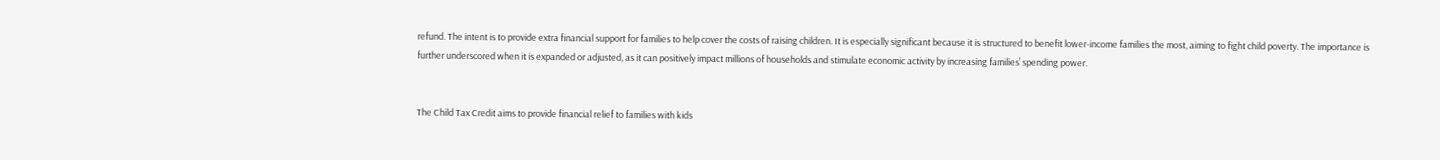refund. The intent is to provide extra financial support for families to help cover the costs of raising children. It is especially significant because it is structured to benefit lower-income families the most, aiming to fight child poverty. The importance is further underscored when it is expanded or adjusted, as it can positively impact millions of households and stimulate economic activity by increasing families’ spending power.


The Child Tax Credit aims to provide financial relief to families with kids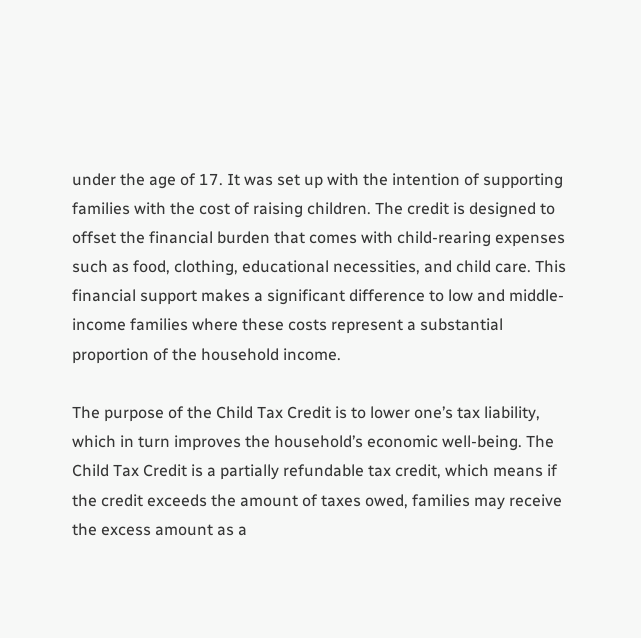under the age of 17. It was set up with the intention of supporting families with the cost of raising children. The credit is designed to offset the financial burden that comes with child-rearing expenses such as food, clothing, educational necessities, and child care. This financial support makes a significant difference to low and middle-income families where these costs represent a substantial proportion of the household income.

The purpose of the Child Tax Credit is to lower one’s tax liability, which in turn improves the household’s economic well-being. The Child Tax Credit is a partially refundable tax credit, which means if the credit exceeds the amount of taxes owed, families may receive the excess amount as a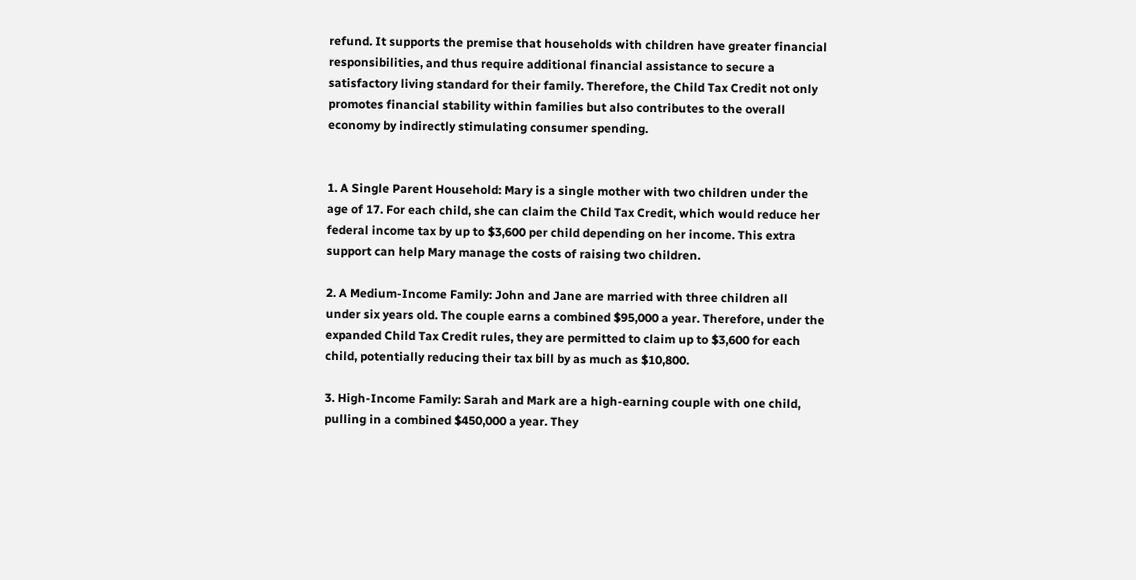refund. It supports the premise that households with children have greater financial responsibilities, and thus require additional financial assistance to secure a satisfactory living standard for their family. Therefore, the Child Tax Credit not only promotes financial stability within families but also contributes to the overall economy by indirectly stimulating consumer spending.


1. A Single Parent Household: Mary is a single mother with two children under the age of 17. For each child, she can claim the Child Tax Credit, which would reduce her federal income tax by up to $3,600 per child depending on her income. This extra support can help Mary manage the costs of raising two children.

2. A Medium-Income Family: John and Jane are married with three children all under six years old. The couple earns a combined $95,000 a year. Therefore, under the expanded Child Tax Credit rules, they are permitted to claim up to $3,600 for each child, potentially reducing their tax bill by as much as $10,800.

3. High-Income Family: Sarah and Mark are a high-earning couple with one child, pulling in a combined $450,000 a year. They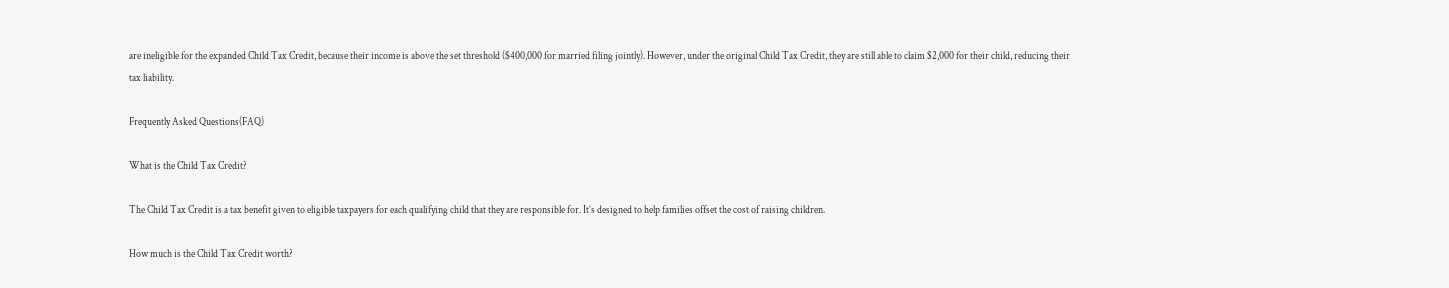are ineligible for the expanded Child Tax Credit, because their income is above the set threshold ($400,000 for married filing jointly). However, under the original Child Tax Credit, they are still able to claim $2,000 for their child, reducing their tax liability.

Frequently Asked Questions(FAQ)

What is the Child Tax Credit?

The Child Tax Credit is a tax benefit given to eligible taxpayers for each qualifying child that they are responsible for. It’s designed to help families offset the cost of raising children.

How much is the Child Tax Credit worth?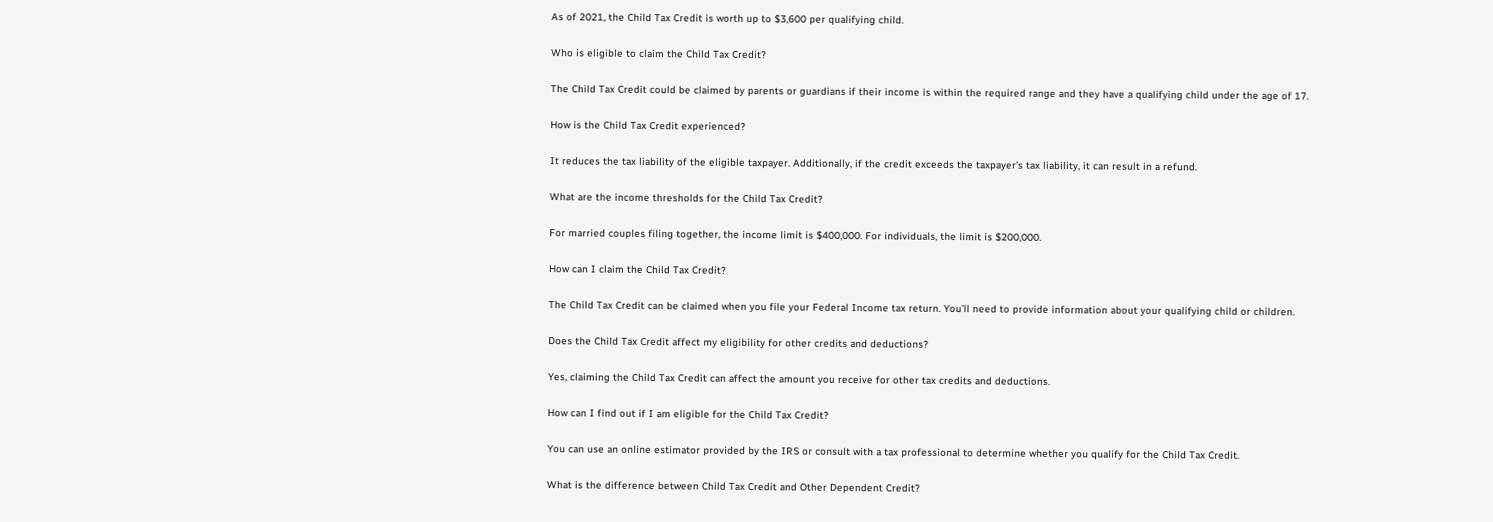As of 2021, the Child Tax Credit is worth up to $3,600 per qualifying child.

Who is eligible to claim the Child Tax Credit?

The Child Tax Credit could be claimed by parents or guardians if their income is within the required range and they have a qualifying child under the age of 17.

How is the Child Tax Credit experienced?

It reduces the tax liability of the eligible taxpayer. Additionally, if the credit exceeds the taxpayer’s tax liability, it can result in a refund.

What are the income thresholds for the Child Tax Credit?

For married couples filing together, the income limit is $400,000. For individuals, the limit is $200,000.

How can I claim the Child Tax Credit?

The Child Tax Credit can be claimed when you file your Federal Income tax return. You’ll need to provide information about your qualifying child or children.

Does the Child Tax Credit affect my eligibility for other credits and deductions?

Yes, claiming the Child Tax Credit can affect the amount you receive for other tax credits and deductions.

How can I find out if I am eligible for the Child Tax Credit?

You can use an online estimator provided by the IRS or consult with a tax professional to determine whether you qualify for the Child Tax Credit.

What is the difference between Child Tax Credit and Other Dependent Credit?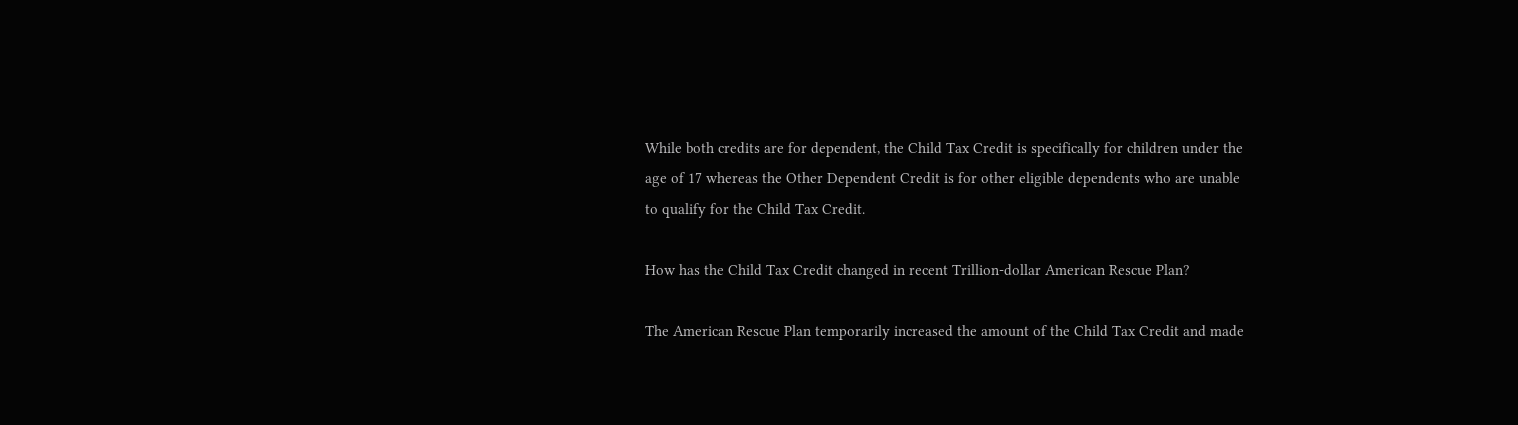While both credits are for dependent, the Child Tax Credit is specifically for children under the age of 17 whereas the Other Dependent Credit is for other eligible dependents who are unable to qualify for the Child Tax Credit.

How has the Child Tax Credit changed in recent Trillion-dollar American Rescue Plan?

The American Rescue Plan temporarily increased the amount of the Child Tax Credit and made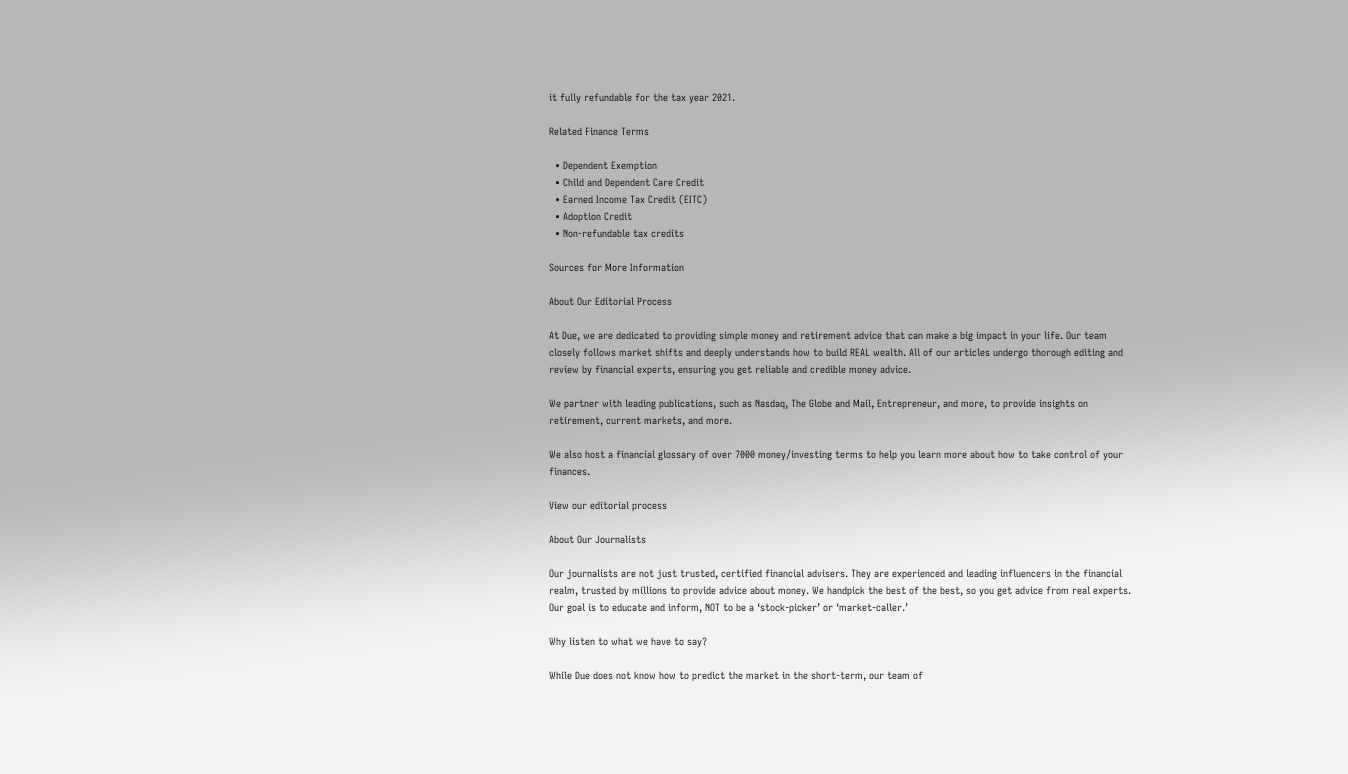it fully refundable for the tax year 2021.

Related Finance Terms

  • Dependent Exemption
  • Child and Dependent Care Credit
  • Earned Income Tax Credit (EITC)
  • Adoption Credit
  • Non-refundable tax credits

Sources for More Information

About Our Editorial Process

At Due, we are dedicated to providing simple money and retirement advice that can make a big impact in your life. Our team closely follows market shifts and deeply understands how to build REAL wealth. All of our articles undergo thorough editing and review by financial experts, ensuring you get reliable and credible money advice.

We partner with leading publications, such as Nasdaq, The Globe and Mail, Entrepreneur, and more, to provide insights on retirement, current markets, and more.

We also host a financial glossary of over 7000 money/investing terms to help you learn more about how to take control of your finances.

View our editorial process

About Our Journalists

Our journalists are not just trusted, certified financial advisers. They are experienced and leading influencers in the financial realm, trusted by millions to provide advice about money. We handpick the best of the best, so you get advice from real experts. Our goal is to educate and inform, NOT to be a ‘stock-picker’ or ‘market-caller.’

Why listen to what we have to say?

While Due does not know how to predict the market in the short-term, our team of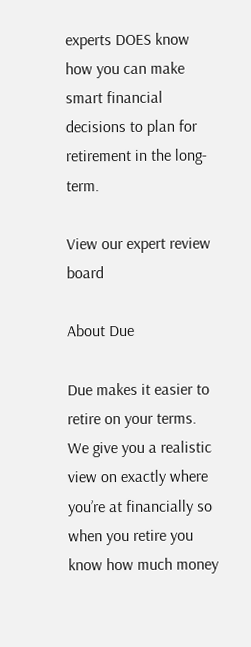experts DOES know how you can make smart financial decisions to plan for retirement in the long-term.

View our expert review board

About Due

Due makes it easier to retire on your terms. We give you a realistic view on exactly where you’re at financially so when you retire you know how much money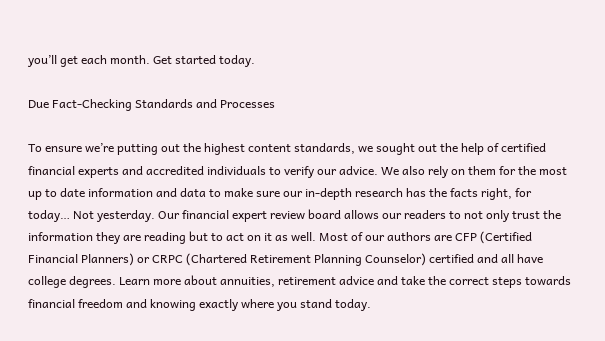you’ll get each month. Get started today.

Due Fact-Checking Standards and Processes

To ensure we’re putting out the highest content standards, we sought out the help of certified financial experts and accredited individuals to verify our advice. We also rely on them for the most up to date information and data to make sure our in-depth research has the facts right, for today… Not yesterday. Our financial expert review board allows our readers to not only trust the information they are reading but to act on it as well. Most of our authors are CFP (Certified Financial Planners) or CRPC (Chartered Retirement Planning Counselor) certified and all have college degrees. Learn more about annuities, retirement advice and take the correct steps towards financial freedom and knowing exactly where you stand today.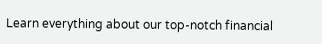Learn everything about our top-notch financial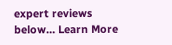expert reviews below… Learn More